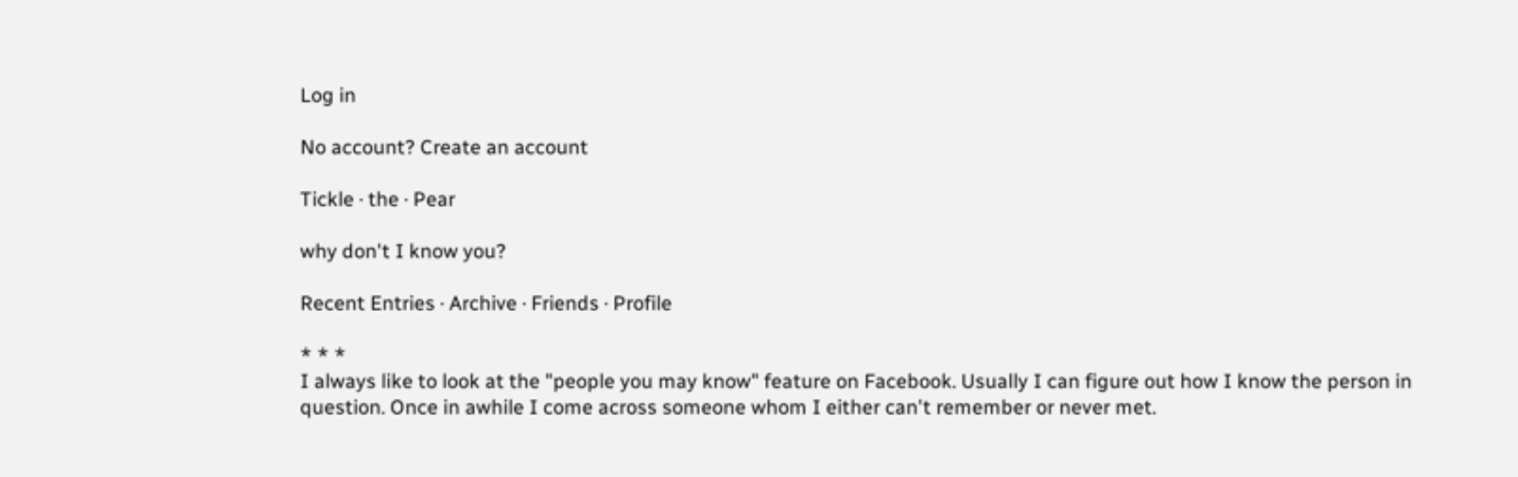Log in

No account? Create an account

Tickle · the · Pear

why don't I know you?

Recent Entries · Archive · Friends · Profile

* * *
I always like to look at the "people you may know" feature on Facebook. Usually I can figure out how I know the person in question. Once in awhile I come across someone whom I either can't remember or never met.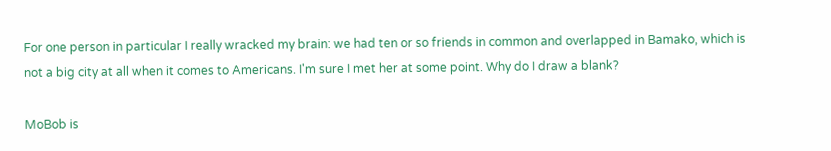For one person in particular I really wracked my brain: we had ten or so friends in common and overlapped in Bamako, which is not a big city at all when it comes to Americans. I'm sure I met her at some point. Why do I draw a blank?

MoBob is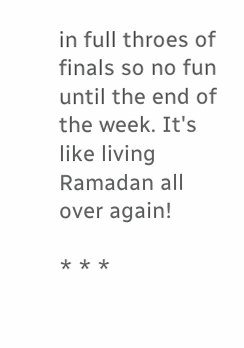in full throes of finals so no fun until the end of the week. It's like living Ramadan all over again!

* * *